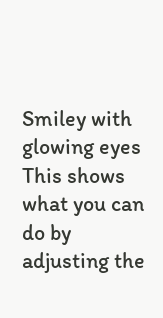Smiley with glowing eyes This shows what you can do by adjusting the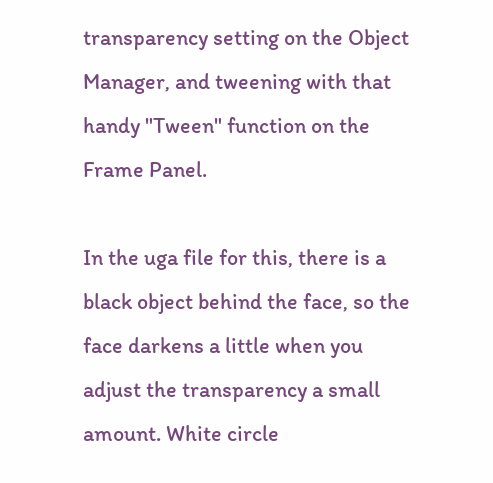transparency setting on the Object Manager, and tweening with that handy "Tween" function on the Frame Panel.

In the uga file for this, there is a black object behind the face, so the face darkens a little when you adjust the transparency a small amount. White circle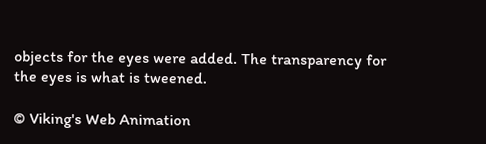objects for the eyes were added. The transparency for the eyes is what is tweened.

© Viking's Web Animation